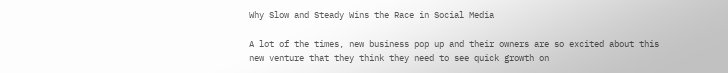Why Slow and Steady Wins the Race in Social Media

A lot of the times, new business pop up and their owners are so excited about this new venture that they think they need to see quick growth on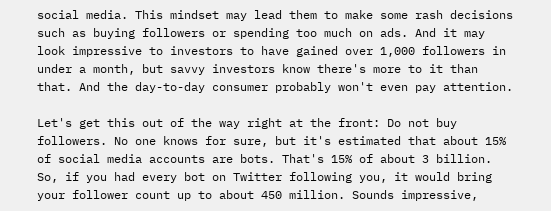social media. This mindset may lead them to make some rash decisions such as buying followers or spending too much on ads. And it may look impressive to investors to have gained over 1,000 followers in under a month, but savvy investors know there's more to it than that. And the day-to-day consumer probably won't even pay attention.

Let's get this out of the way right at the front: Do not buy followers. No one knows for sure, but it's estimated that about 15% of social media accounts are bots. That's 15% of about 3 billion. So, if you had every bot on Twitter following you, it would bring your follower count up to about 450 million. Sounds impressive,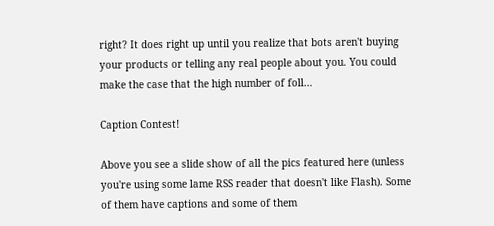right? It does right up until you realize that bots aren't buying your products or telling any real people about you. You could make the case that the high number of foll…

Caption Contest!

Above you see a slide show of all the pics featured here (unless you're using some lame RSS reader that doesn't like Flash). Some of them have captions and some of them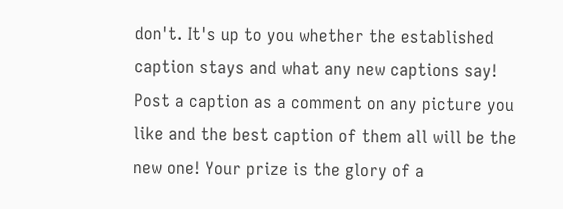don't. It's up to you whether the established caption stays and what any new captions say! Post a caption as a comment on any picture you like and the best caption of them all will be the new one! Your prize is the glory of a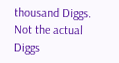thousand Diggs. Not the actual Diggs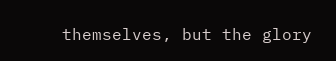themselves, but the glory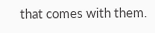that comes with them.